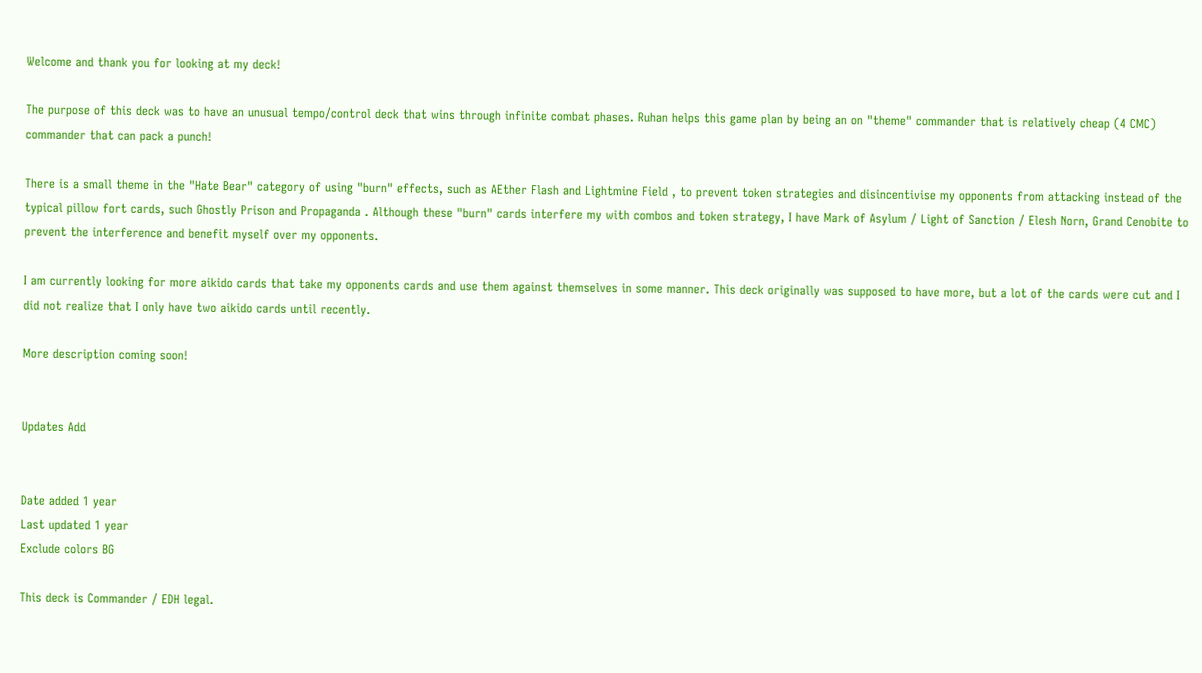Welcome and thank you for looking at my deck!

The purpose of this deck was to have an unusual tempo/control deck that wins through infinite combat phases. Ruhan helps this game plan by being an on "theme" commander that is relatively cheap (4 CMC) commander that can pack a punch!

There is a small theme in the "Hate Bear" category of using "burn" effects, such as AEther Flash and Lightmine Field , to prevent token strategies and disincentivise my opponents from attacking instead of the typical pillow fort cards, such Ghostly Prison and Propaganda . Although these "burn" cards interfere my with combos and token strategy, I have Mark of Asylum / Light of Sanction / Elesh Norn, Grand Cenobite to prevent the interference and benefit myself over my opponents.

I am currently looking for more aikido cards that take my opponents cards and use them against themselves in some manner. This deck originally was supposed to have more, but a lot of the cards were cut and I did not realize that I only have two aikido cards until recently.

More description coming soon!


Updates Add


Date added 1 year
Last updated 1 year
Exclude colors BG

This deck is Commander / EDH legal.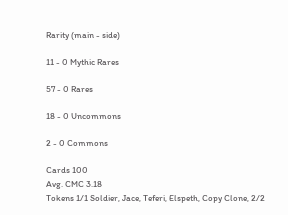Rarity (main - side)

11 - 0 Mythic Rares

57 - 0 Rares

18 - 0 Uncommons

2 - 0 Commons

Cards 100
Avg. CMC 3.18
Tokens 1/1 Soldier, Jace, Teferi, Elspeth, Copy Clone, 2/2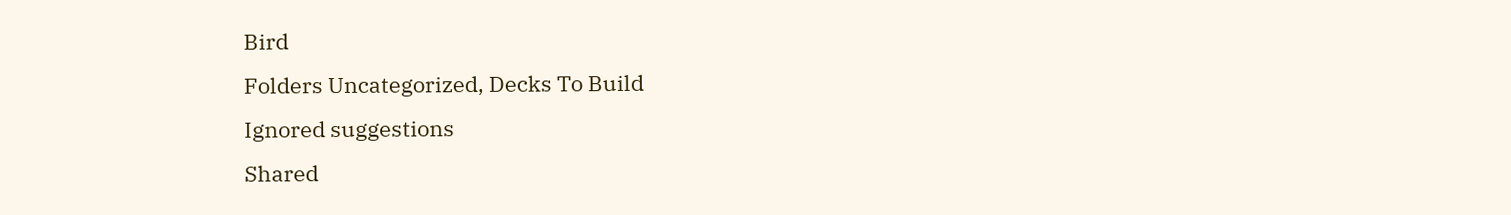Bird
Folders Uncategorized, Decks To Build
Ignored suggestions
Shared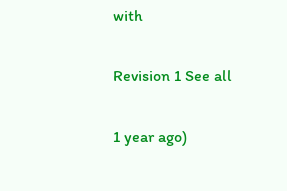with

Revision 1 See all

1 year ago)